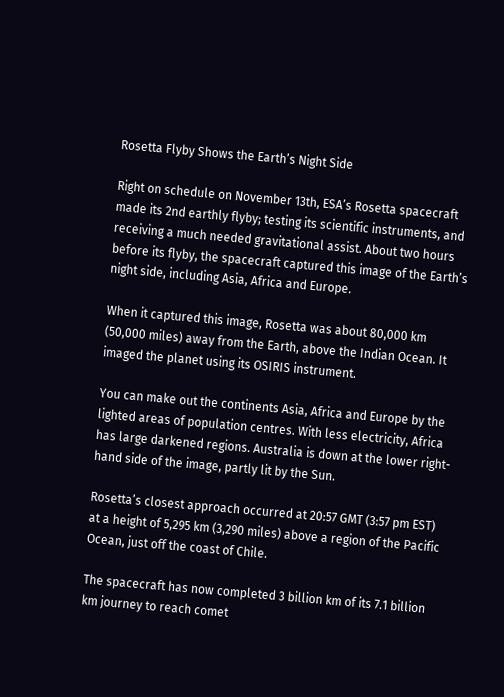Rosetta Flyby Shows the Earth’s Night Side

Right on schedule on November 13th, ESA’s Rosetta spacecraft made its 2nd earthly flyby; testing its scientific instruments, and receiving a much needed gravitational assist. About two hours before its flyby, the spacecraft captured this image of the Earth’s night side, including Asia, Africa and Europe.

When it captured this image, Rosetta was about 80,000 km (50,000 miles) away from the Earth, above the Indian Ocean. It imaged the planet using its OSIRIS instrument.

You can make out the continents Asia, Africa and Europe by the lighted areas of population centres. With less electricity, Africa has large darkened regions. Australia is down at the lower right-hand side of the image, partly lit by the Sun.

Rosetta’s closest approach occurred at 20:57 GMT (3:57 pm EST) at a height of 5,295 km (3,290 miles) above a region of the Pacific Ocean, just off the coast of Chile.

The spacecraft has now completed 3 billion km of its 7.1 billion km journey to reach comet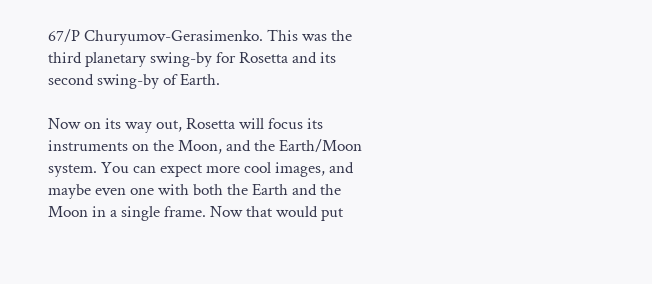67/P Churyumov-Gerasimenko. This was the third planetary swing-by for Rosetta and its second swing-by of Earth.

Now on its way out, Rosetta will focus its instruments on the Moon, and the Earth/Moon system. You can expect more cool images, and maybe even one with both the Earth and the Moon in a single frame. Now that would put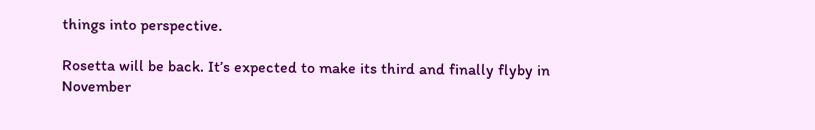things into perspective.

Rosetta will be back. It’s expected to make its third and finally flyby in November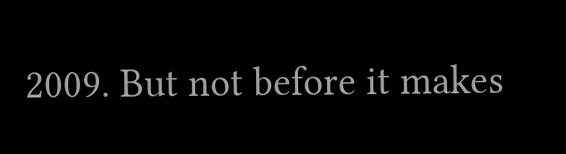2009. But not before it makes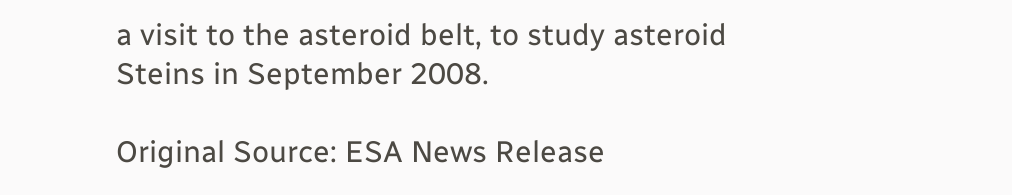a visit to the asteroid belt, to study asteroid Steins in September 2008.

Original Source: ESA News Release